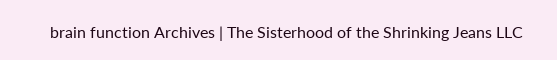brain function Archives | The Sisterhood of the Shrinking Jeans LLC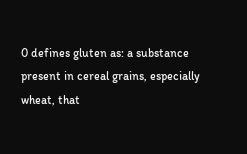0 defines gluten as: a substance present in cereal grains, especially wheat, that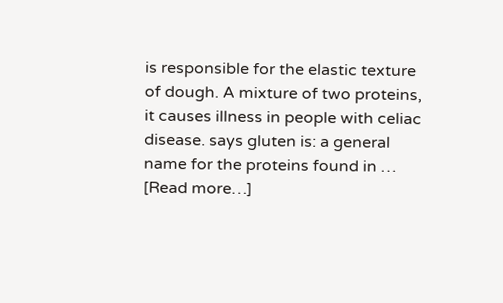is responsible for the elastic texture of dough. A mixture of two proteins, it causes illness in people with celiac disease. says gluten is: a general name for the proteins found in … [Read more…]